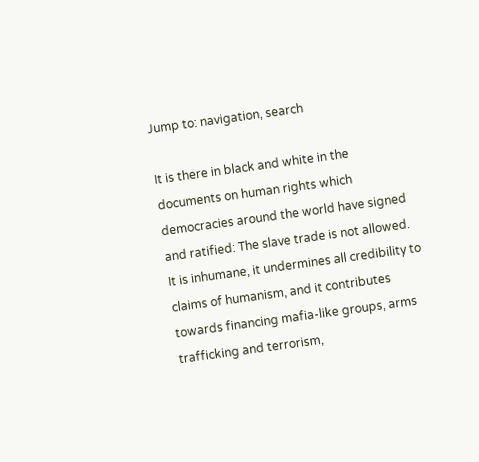Jump to: navigation, search

It is there in black and white in the documents on human rights which democracies around the world have signed and ratified: The slave trade is not allowed. It is inhumane, it undermines all credibility to claims of humanism, and it contributes towards financing mafia-like groups, arms trafficking and terrorism,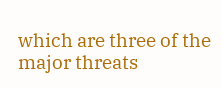which are three of the major threats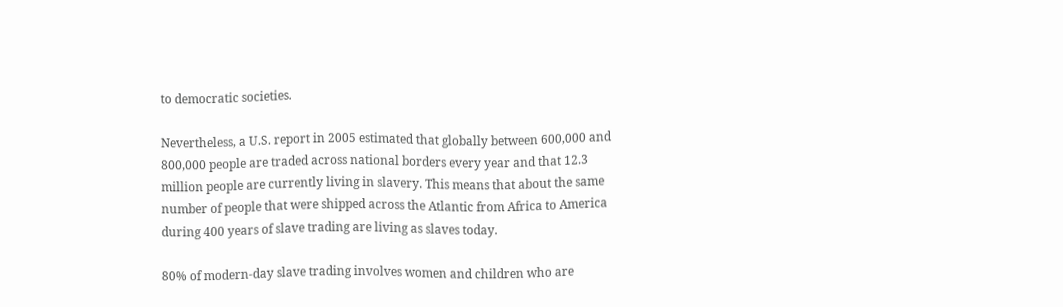to democratic societies.

Nevertheless, a U.S. report in 2005 estimated that globally between 600,000 and 800,000 people are traded across national borders every year and that 12.3 million people are currently living in slavery. This means that about the same number of people that were shipped across the Atlantic from Africa to America during 400 years of slave trading are living as slaves today.

80% of modern-day slave trading involves women and children who are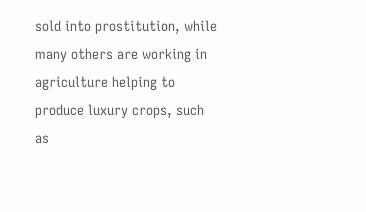sold into prostitution, while many others are working in agriculture helping to produce luxury crops, such as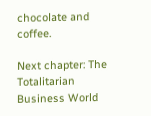chocolate and coffee.

Next chapter: The Totalitarian Business World